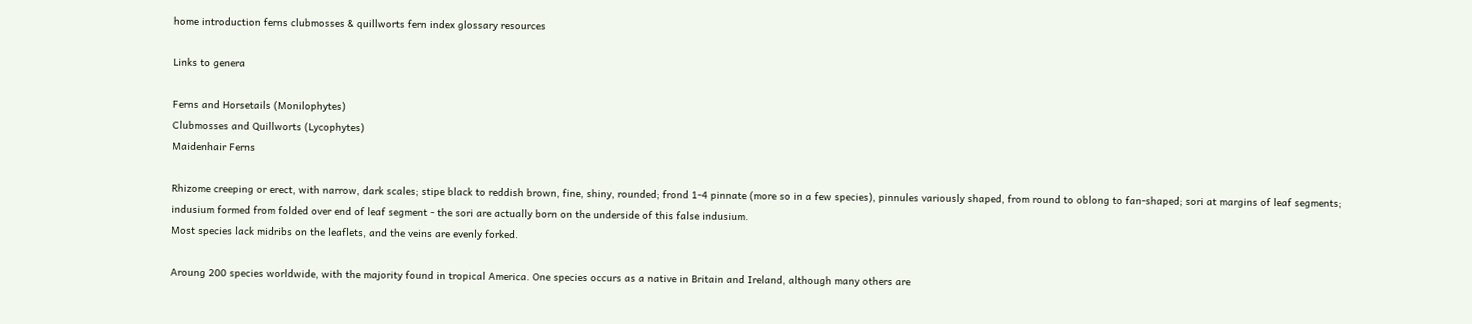home introduction ferns clubmosses & quillworts fern index glossary resources

Links to genera

Ferns and Horsetails (Monilophytes)
Clubmosses and Quillworts (Lycophytes)
Maidenhair Ferns

Rhizome creeping or erect, with narrow, dark scales; stipe black to reddish brown, fine, shiny, rounded; frond 1-4 pinnate (more so in a few species), pinnules variously shaped, from round to oblong to fan-shaped; sori at margins of leaf segments; indusium formed from folded over end of leaf segment - the sori are actually born on the underside of this false indusium.
Most species lack midribs on the leaflets, and the veins are evenly forked.

Aroung 200 species worldwide, with the majority found in tropical America. One species occurs as a native in Britain and Ireland, although many others are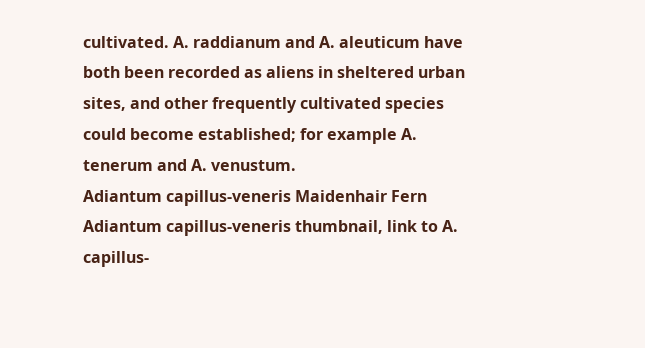cultivated. A. raddianum and A. aleuticum have both been recorded as aliens in sheltered urban sites, and other frequently cultivated species could become established; for example A. tenerum and A. venustum.
Adiantum capillus-veneris Maidenhair Fern Adiantum capillus-veneris thumbnail, link to A. capillus-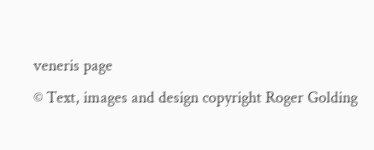veneris page
© Text, images and design copyright Roger Golding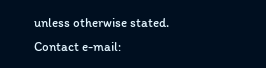unless otherwise stated. Contact e-mail: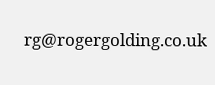rg@rogergolding.co.uk